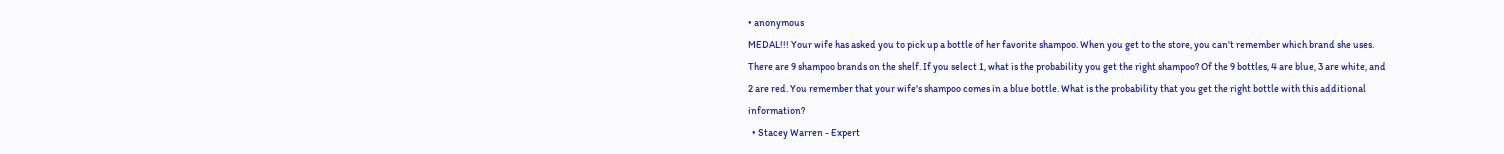• anonymous
MEDAL!!! Your wife has asked you to pick up a bottle of her favorite shampoo. When you get to the store, you can't remember which brand she uses. There are 9 shampoo brands on the shelf. If you select 1, what is the probability you get the right shampoo? Of the 9 bottles, 4 are blue, 3 are white, and 2 are red. You remember that your wife's shampoo comes in a blue bottle. What is the probability that you get the right bottle with this additional information?
  • Stacey Warren - Expert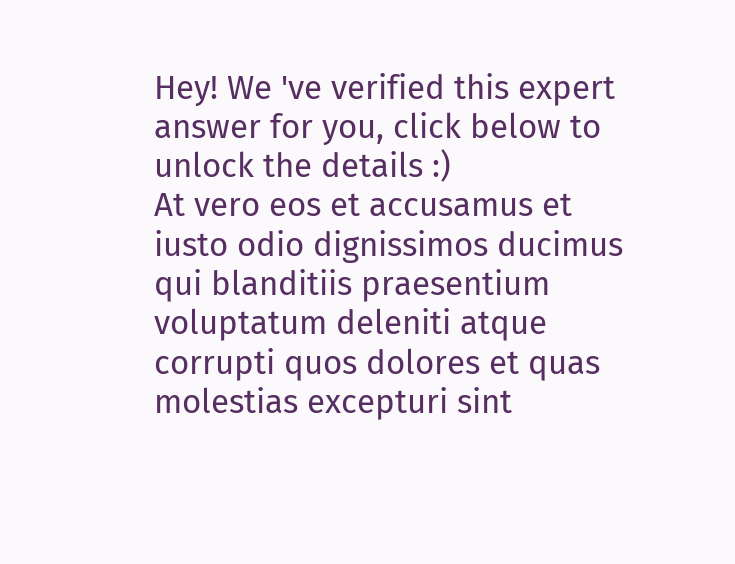Hey! We 've verified this expert answer for you, click below to unlock the details :)
At vero eos et accusamus et iusto odio dignissimos ducimus qui blanditiis praesentium voluptatum deleniti atque corrupti quos dolores et quas molestias excepturi sint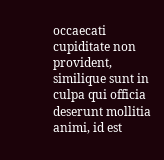occaecati cupiditate non provident, similique sunt in culpa qui officia deserunt mollitia animi, id est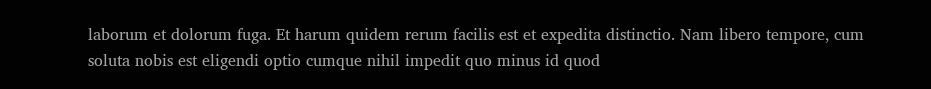laborum et dolorum fuga. Et harum quidem rerum facilis est et expedita distinctio. Nam libero tempore, cum soluta nobis est eligendi optio cumque nihil impedit quo minus id quod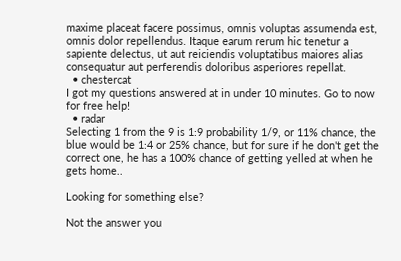maxime placeat facere possimus, omnis voluptas assumenda est, omnis dolor repellendus. Itaque earum rerum hic tenetur a sapiente delectus, ut aut reiciendis voluptatibus maiores alias consequatur aut perferendis doloribus asperiores repellat.
  • chestercat
I got my questions answered at in under 10 minutes. Go to now for free help!
  • radar
Selecting 1 from the 9 is 1:9 probability 1/9, or 11% chance, the blue would be 1:4 or 25% chance, but for sure if he don't get the correct one, he has a 100% chance of getting yelled at when he gets home..

Looking for something else?

Not the answer you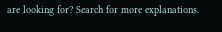are looking for? Search for more explanations.